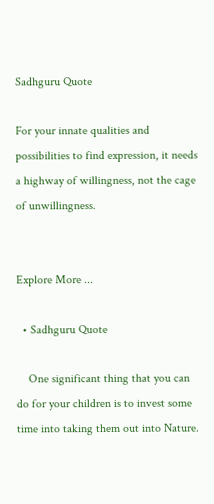Sadhguru Quote

For your innate qualities and possibilities to find expression, it needs a highway of willingness, not the cage of unwillingness.


Explore More ...

  • Sadhguru Quote

    One significant thing that you can do for your children is to invest some time into taking them out into Nature.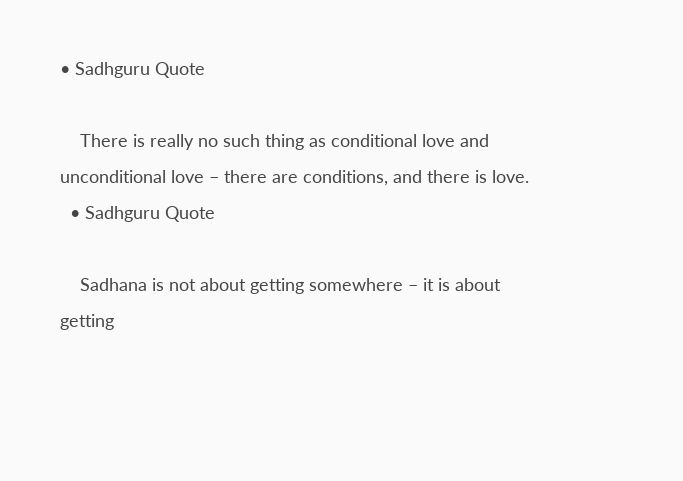• Sadhguru Quote

    There is really no such thing as conditional love and unconditional love – there are conditions, and there is love.
  • Sadhguru Quote

    Sadhana is not about getting somewhere – it is about getting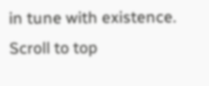in tune with existence.
Scroll to top